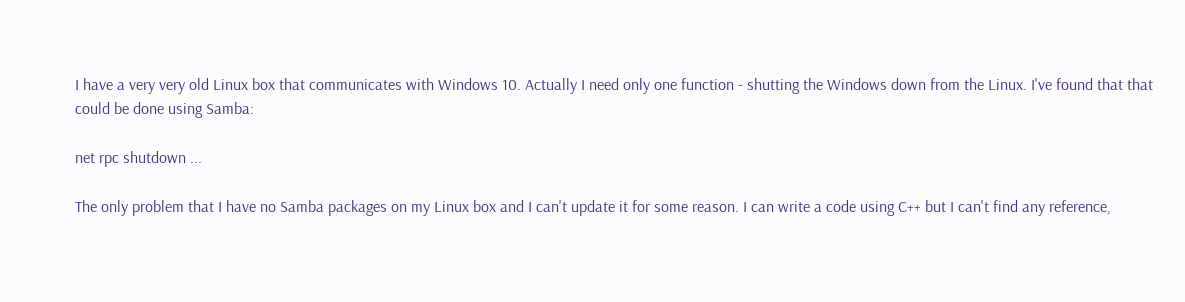I have a very very old Linux box that communicates with Windows 10. Actually I need only one function - shutting the Windows down from the Linux. I've found that that could be done using Samba:

net rpc shutdown ...

The only problem that I have no Samba packages on my Linux box and I can't update it for some reason. I can write a code using C++ but I can't find any reference,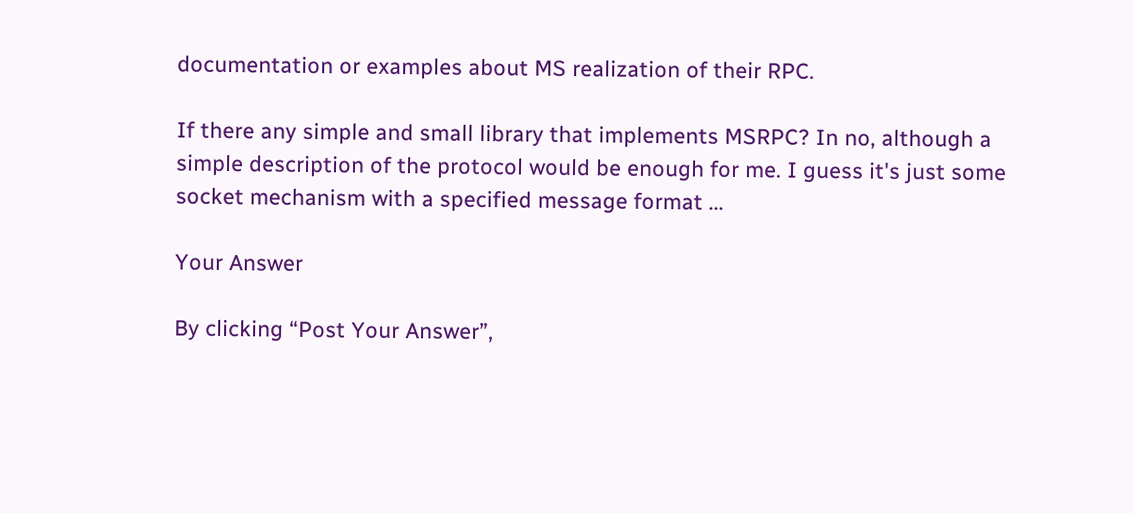documentation or examples about MS realization of their RPC.

If there any simple and small library that implements MSRPC? In no, although a simple description of the protocol would be enough for me. I guess it's just some socket mechanism with a specified message format ...

Your Answer

By clicking “Post Your Answer”,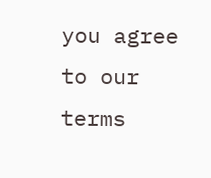you agree to our terms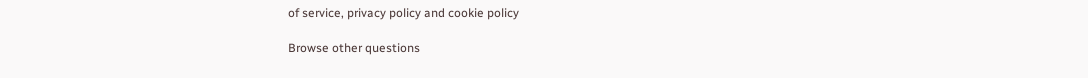of service, privacy policy and cookie policy

Browse other questions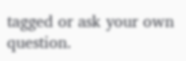tagged or ask your own question.